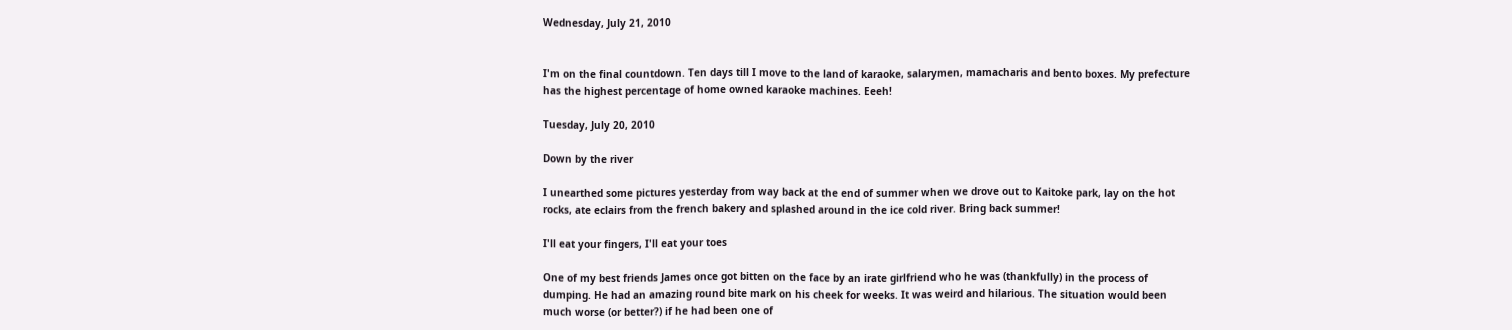Wednesday, July 21, 2010


I'm on the final countdown. Ten days till I move to the land of karaoke, salarymen, mamacharis and bento boxes. My prefecture has the highest percentage of home owned karaoke machines. Eeeh!

Tuesday, July 20, 2010

Down by the river

I unearthed some pictures yesterday from way back at the end of summer when we drove out to Kaitoke park, lay on the hot rocks, ate eclairs from the french bakery and splashed around in the ice cold river. Bring back summer!

I'll eat your fingers, I'll eat your toes

One of my best friends James once got bitten on the face by an irate girlfriend who he was (thankfully) in the process of dumping. He had an amazing round bite mark on his cheek for weeks. It was weird and hilarious. The situation would been much worse (or better?) if he had been one of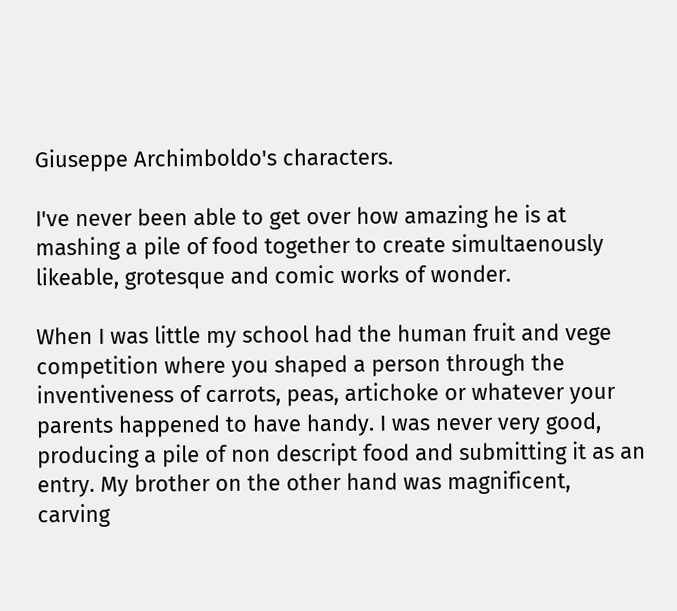Giuseppe Archimboldo's characters.

I've never been able to get over how amazing he is at mashing a pile of food together to create simultaenously likeable, grotesque and comic works of wonder.

When I was little my school had the human fruit and vege competition where you shaped a person through the inventiveness of carrots, peas, artichoke or whatever your parents happened to have handy. I was never very good, producing a pile of non descript food and submitting it as an entry. My brother on the other hand was magnificent, carving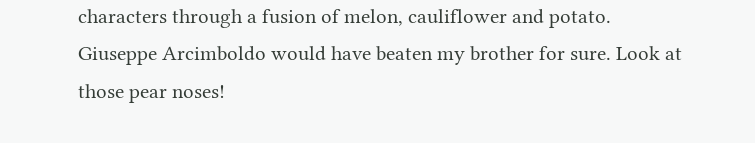characters through a fusion of melon, cauliflower and potato. Giuseppe Arcimboldo would have beaten my brother for sure. Look at those pear noses!